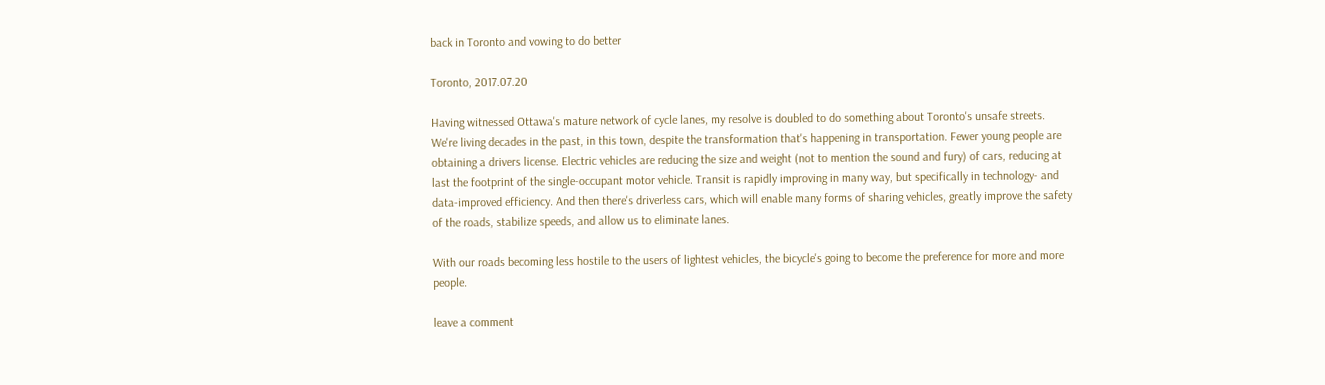back in Toronto and vowing to do better

Toronto, 2017.07.20

Having witnessed Ottawa's mature network of cycle lanes, my resolve is doubled to do something about Toronto's unsafe streets. We're living decades in the past, in this town, despite the transformation that's happening in transportation. Fewer young people are obtaining a drivers license. Electric vehicles are reducing the size and weight (not to mention the sound and fury) of cars, reducing at last the footprint of the single-occupant motor vehicle. Transit is rapidly improving in many way, but specifically in technology- and data-improved efficiency. And then there's driverless cars, which will enable many forms of sharing vehicles, greatly improve the safety of the roads, stabilize speeds, and allow us to eliminate lanes.

With our roads becoming less hostile to the users of lightest vehicles, the bicycle's going to become the preference for more and more people.

leave a comment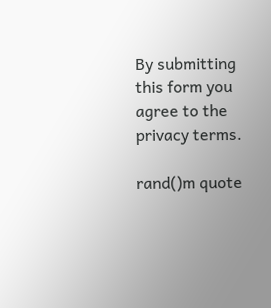By submitting this form you agree to the privacy terms.

rand()m quote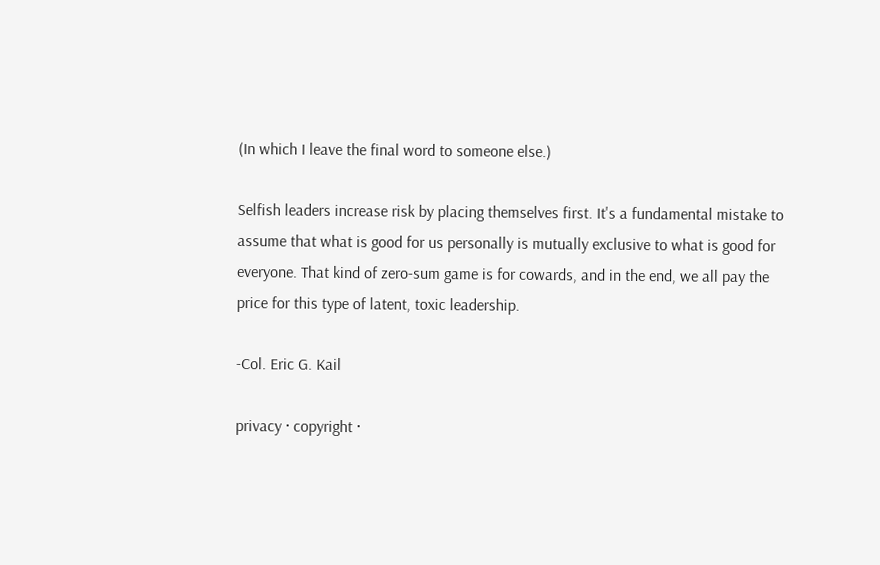(In which I leave the final word to someone else.)

Selfish leaders increase risk by placing themselves first. It's a fundamental mistake to assume that what is good for us personally is mutually exclusive to what is good for everyone. That kind of zero-sum game is for cowards, and in the end, we all pay the price for this type of latent, toxic leadership.

-Col. Eric G. Kail

privacy · copyright ·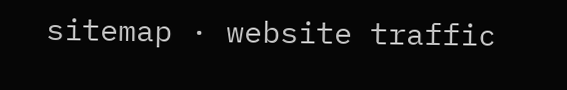sitemap · website traffic